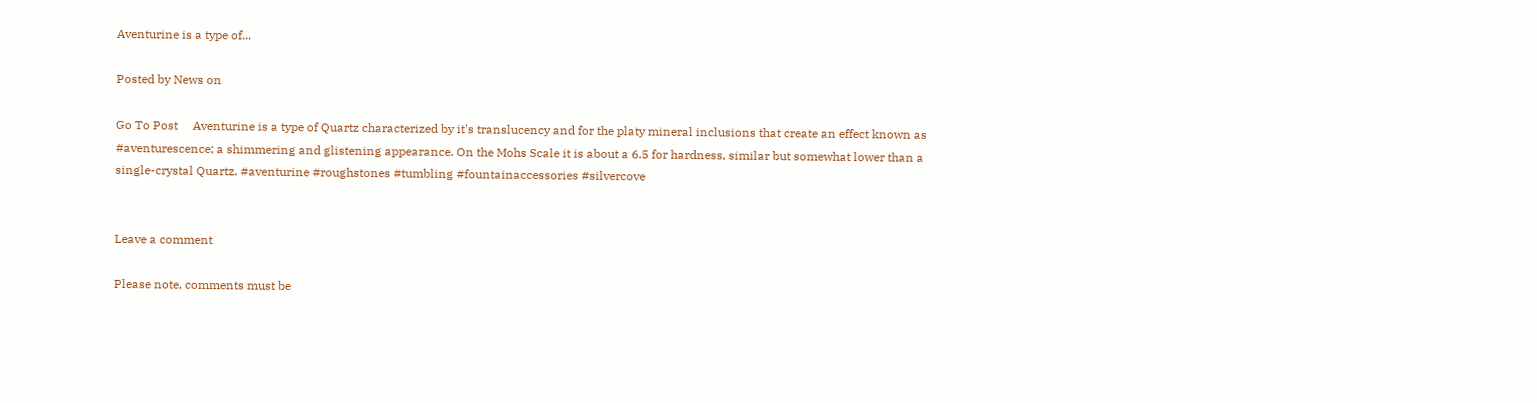Aventurine is a type of...

Posted by News on

Go To Post     Aventurine is a type of Quartz characterized by it's translucency and for the platy mineral inclusions that create an effect known as #aventurescence; a shimmering and glistening appearance. On the Mohs Scale it is about a 6.5 for hardness, similar but somewhat lower than a single-crystal Quartz. #aventurine #roughstones #tumbling #fountainaccessories #silvercove


Leave a comment

Please note, comments must be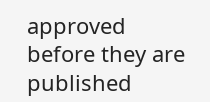approved before they are published